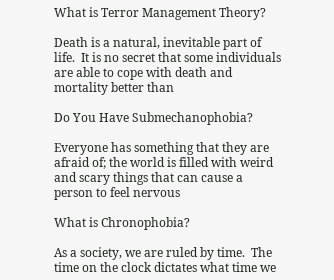What is Terror Management Theory?

Death is a natural, inevitable part of life.  It is no secret that some individuals are able to cope with death and mortality better than

Do You Have Submechanophobia?

Everyone has something that they are afraid of; the world is filled with weird and scary things that can cause a person to feel nervous

What is Chronophobia?

As a society, we are ruled by time.  The time on the clock dictates what time we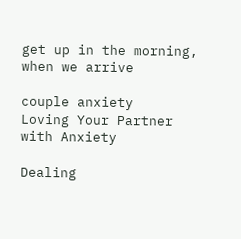get up in the morning, when we arrive

couple anxiety
Loving Your Partner with Anxiety

Dealing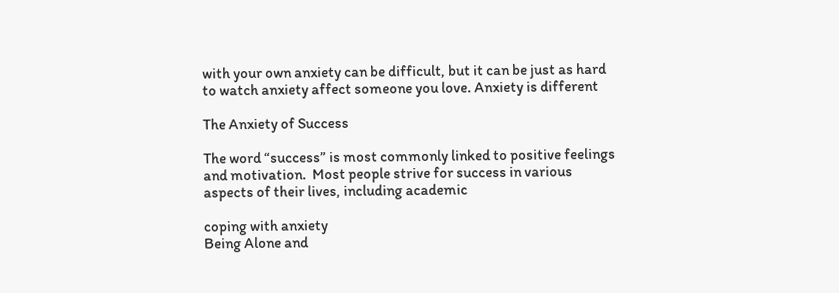with your own anxiety can be difficult, but it can be just as hard to watch anxiety affect someone you love. Anxiety is different

The Anxiety of Success

The word “success” is most commonly linked to positive feelings and motivation.  Most people strive for success in various aspects of their lives, including academic

coping with anxiety
Being Alone and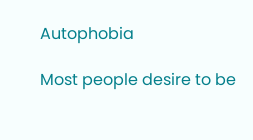Autophobia

Most people desire to be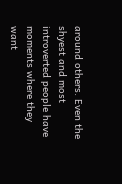around others. Even the shyest and most introverted people have moments where they want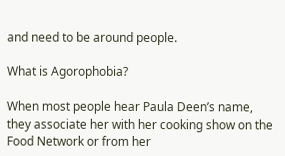and need to be around people.

What is Agorophobia?

When most people hear Paula Deen’s name, they associate her with her cooking show on the Food Network or from her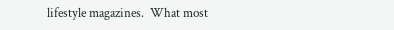lifestyle magazines.  What most